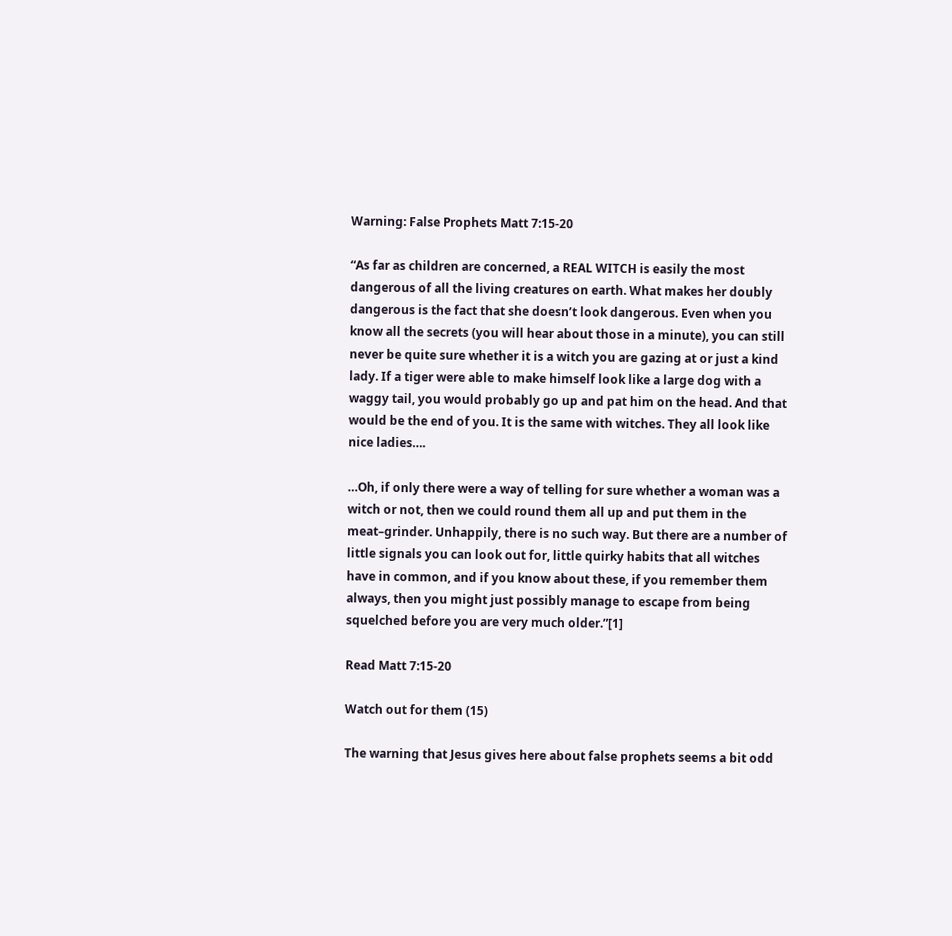Warning: False Prophets Matt 7:15-20

“As far as children are concerned, a REAL WITCH is easily the most dangerous of all the living creatures on earth. What makes her doubly dangerous is the fact that she doesn’t look dangerous. Even when you know all the secrets (you will hear about those in a minute), you can still never be quite sure whether it is a witch you are gazing at or just a kind lady. If a tiger were able to make himself look like a large dog with a waggy tail, you would probably go up and pat him on the head. And that would be the end of you. It is the same with witches. They all look like nice ladies….

…Oh, if only there were a way of telling for sure whether a woman was a witch or not, then we could round them all up and put them in the meat–grinder. Unhappily, there is no such way. But there are a number of little signals you can look out for, little quirky habits that all witches have in common, and if you know about these, if you remember them always, then you might just possibly manage to escape from being squelched before you are very much older.”[1]

Read Matt 7:15-20

Watch out for them (15)

The warning that Jesus gives here about false prophets seems a bit odd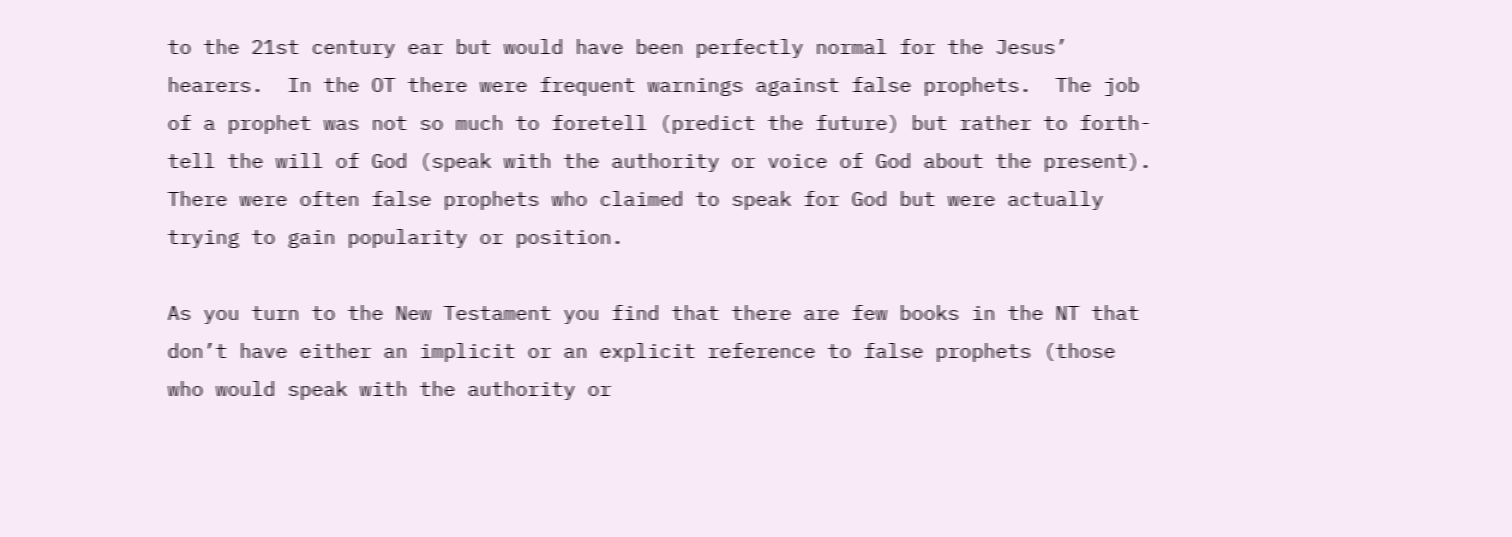to the 21st century ear but would have been perfectly normal for the Jesus’ hearers.  In the OT there were frequent warnings against false prophets.  The job of a prophet was not so much to foretell (predict the future) but rather to forth-tell the will of God (speak with the authority or voice of God about the present).  There were often false prophets who claimed to speak for God but were actually trying to gain popularity or position.

As you turn to the New Testament you find that there are few books in the NT that don’t have either an implicit or an explicit reference to false prophets (those who would speak with the authority or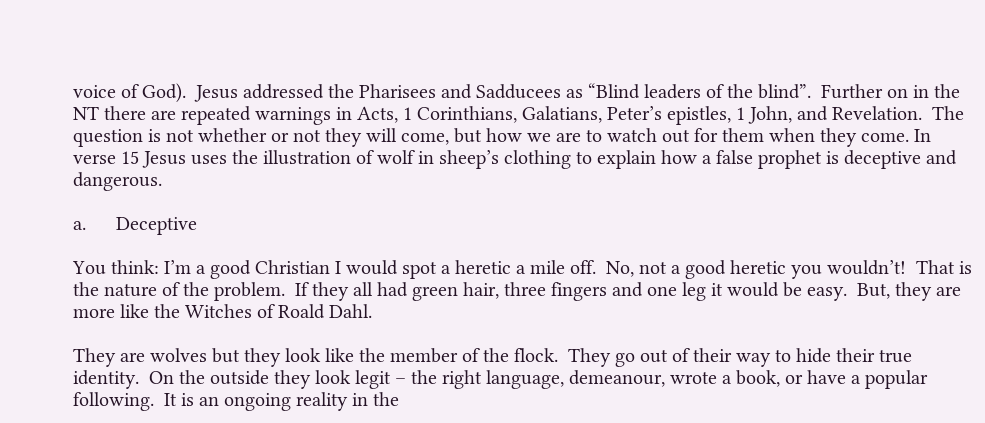voice of God).  Jesus addressed the Pharisees and Sadducees as “Blind leaders of the blind”.  Further on in the NT there are repeated warnings in Acts, 1 Corinthians, Galatians, Peter’s epistles, 1 John, and Revelation.  The question is not whether or not they will come, but how we are to watch out for them when they come. In verse 15 Jesus uses the illustration of wolf in sheep’s clothing to explain how a false prophet is deceptive and dangerous.

a.      Deceptive

You think: I’m a good Christian I would spot a heretic a mile off.  No, not a good heretic you wouldn’t!  That is the nature of the problem.  If they all had green hair, three fingers and one leg it would be easy.  But, they are more like the Witches of Roald Dahl.

They are wolves but they look like the member of the flock.  They go out of their way to hide their true identity.  On the outside they look legit – the right language, demeanour, wrote a book, or have a popular following.  It is an ongoing reality in the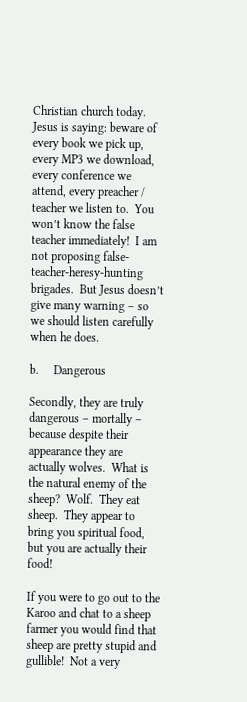Christian church today.  Jesus is saying: beware of every book we pick up, every MP3 we download, every conference we attend, every preacher / teacher we listen to.  You won’t know the false teacher immediately!  I am not proposing false-teacher-heresy-hunting brigades.  But Jesus doesn’t give many warning – so we should listen carefully when he does.

b.     Dangerous

Secondly, they are truly dangerous – mortally – because despite their appearance they are actually wolves.  What is the natural enemy of the sheep?  Wolf.  They eat sheep.  They appear to bring you spiritual food, but you are actually their food!

If you were to go out to the Karoo and chat to a sheep farmer you would find that sheep are pretty stupid and gullible!  Not a very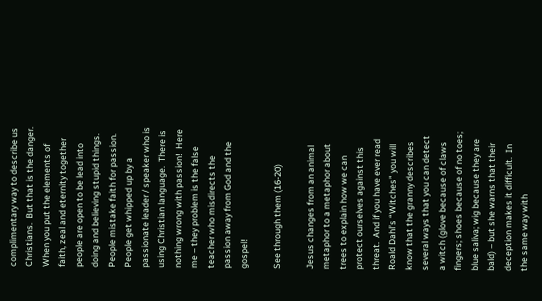complimentary way to describe us Christians.  But that is the danger.  When you put the elements of faith, zeal and eternity together people are open to be lead into doing and believing stupid things.  People mistake faith for passion.  People get whipped up by a passionate leader / speaker who is using Christian language.  There is nothing wrong with passion!  Here me – they problem is the false teacher who misdirects the passion away from God and the gospel!

See through them (16-20)

Jesus changes from an animal metaphor to a metaphor about trees to explain how we can protect ourselves against this threat.  And if you have ever read Roald Dahl’s “Witches” you will know that the granny describes several ways that you can detect a witch (glove because of claws fingers; shoes because of no toes; blue saliva; wig because they are bald) – but she warns that their deception makes it difficult.  In the same way with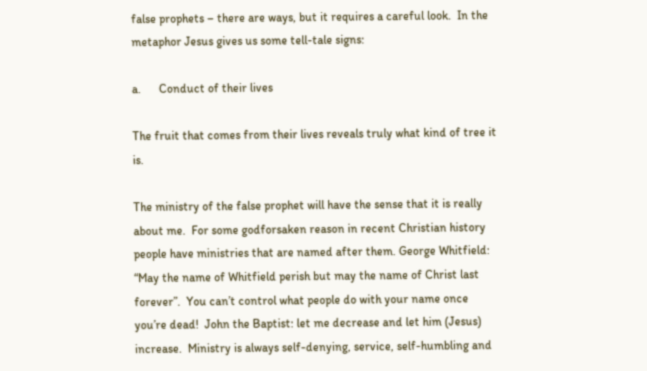false prophets – there are ways, but it requires a careful look.  In the metaphor Jesus gives us some tell-tale signs:

a.      Conduct of their lives

The fruit that comes from their lives reveals truly what kind of tree it is.

The ministry of the false prophet will have the sense that it is really about me.  For some godforsaken reason in recent Christian history people have ministries that are named after them. George Whitfield: “May the name of Whitfield perish but may the name of Christ last forever”.  You can’t control what people do with your name once you’re dead!  John the Baptist: let me decrease and let him (Jesus) increase.  Ministry is always self-denying, service, self-humbling and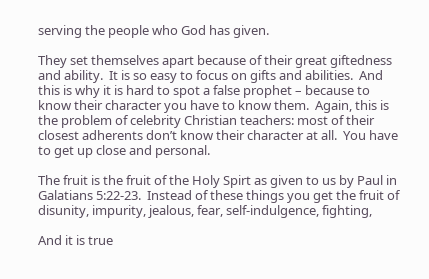serving the people who God has given.

They set themselves apart because of their great giftedness and ability.  It is so easy to focus on gifts and abilities.  And this is why it is hard to spot a false prophet – because to know their character you have to know them.  Again, this is the problem of celebrity Christian teachers: most of their closest adherents don’t know their character at all.  You have to get up close and personal.

The fruit is the fruit of the Holy Spirt as given to us by Paul in Galatians 5:22-23.  Instead of these things you get the fruit of disunity, impurity, jealous, fear, self-indulgence, fighting,

And it is true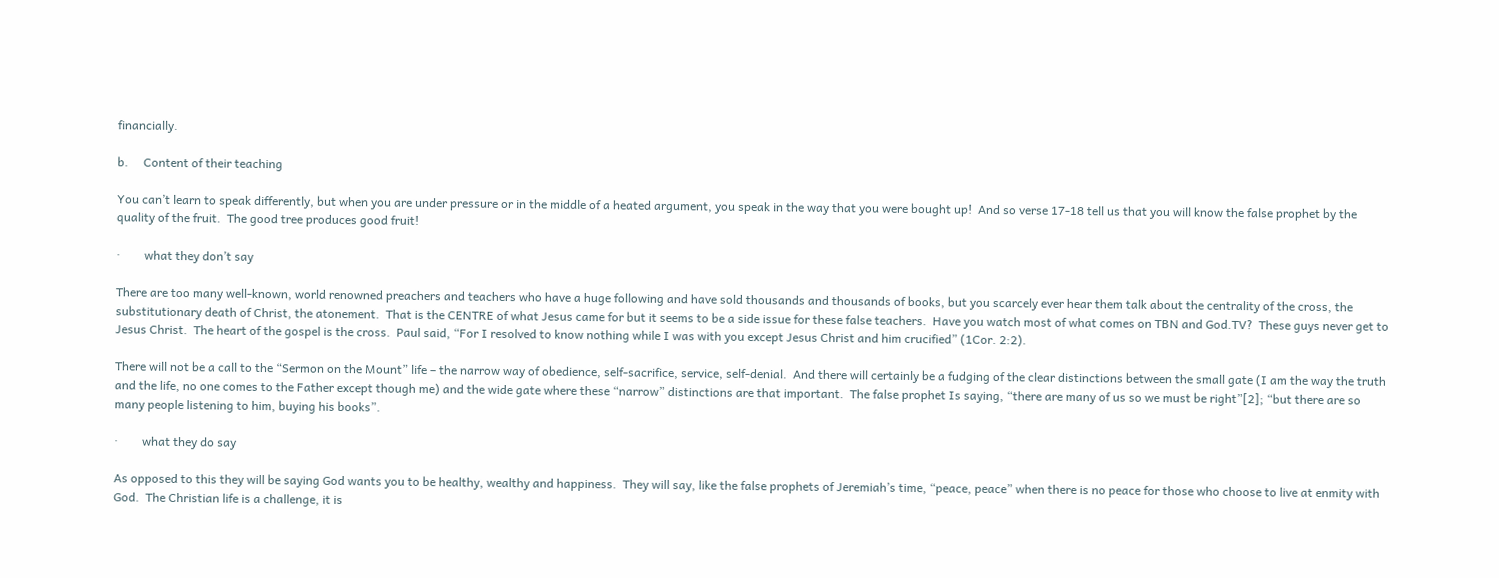financially.

b.     Content of their teaching

You can’t learn to speak differently, but when you are under pressure or in the middle of a heated argument, you speak in the way that you were bought up!  And so verse 17-18 tell us that you will know the false prophet by the quality of the fruit.  The good tree produces good fruit!

·        what they don’t say

There are too many well-known, world renowned preachers and teachers who have a huge following and have sold thousands and thousands of books, but you scarcely ever hear them talk about the centrality of the cross, the substitutionary death of Christ, the atonement.  That is the CENTRE of what Jesus came for but it seems to be a side issue for these false teachers.  Have you watch most of what comes on TBN and God.TV?  These guys never get to Jesus Christ.  The heart of the gospel is the cross.  Paul said, “For I resolved to know nothing while I was with you except Jesus Christ and him crucified” (1Cor. 2:2).

There will not be a call to the “Sermon on the Mount” life – the narrow way of obedience, self-sacrifice, service, self-denial.  And there will certainly be a fudging of the clear distinctions between the small gate (I am the way the truth and the life, no one comes to the Father except though me) and the wide gate where these “narrow” distinctions are that important.  The false prophet Is saying, “there are many of us so we must be right”[2]; “but there are so many people listening to him, buying his books”.

·        what they do say

As opposed to this they will be saying God wants you to be healthy, wealthy and happiness.  They will say, like the false prophets of Jeremiah’s time, “peace, peace” when there is no peace for those who choose to live at enmity with God.  The Christian life is a challenge, it is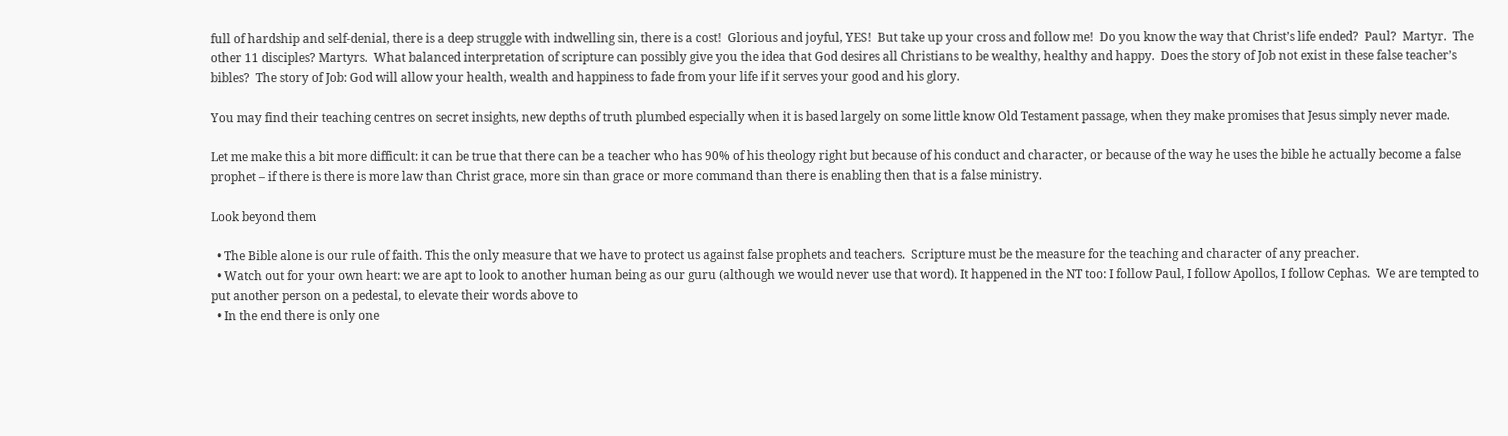full of hardship and self-denial, there is a deep struggle with indwelling sin, there is a cost!  Glorious and joyful, YES!  But take up your cross and follow me!  Do you know the way that Christ’s life ended?  Paul?  Martyr.  The other 11 disciples? Martyrs.  What balanced interpretation of scripture can possibly give you the idea that God desires all Christians to be wealthy, healthy and happy.  Does the story of Job not exist in these false teacher’s bibles?  The story of Job: God will allow your health, wealth and happiness to fade from your life if it serves your good and his glory.

You may find their teaching centres on secret insights, new depths of truth plumbed especially when it is based largely on some little know Old Testament passage, when they make promises that Jesus simply never made.

Let me make this a bit more difficult: it can be true that there can be a teacher who has 90% of his theology right but because of his conduct and character, or because of the way he uses the bible he actually become a false prophet – if there is there is more law than Christ grace, more sin than grace or more command than there is enabling then that is a false ministry.

Look beyond them

  • The Bible alone is our rule of faith. This the only measure that we have to protect us against false prophets and teachers.  Scripture must be the measure for the teaching and character of any preacher.
  • Watch out for your own heart: we are apt to look to another human being as our guru (although we would never use that word). It happened in the NT too: I follow Paul, I follow Apollos, I follow Cephas.  We are tempted to put another person on a pedestal, to elevate their words above to
  • In the end there is only one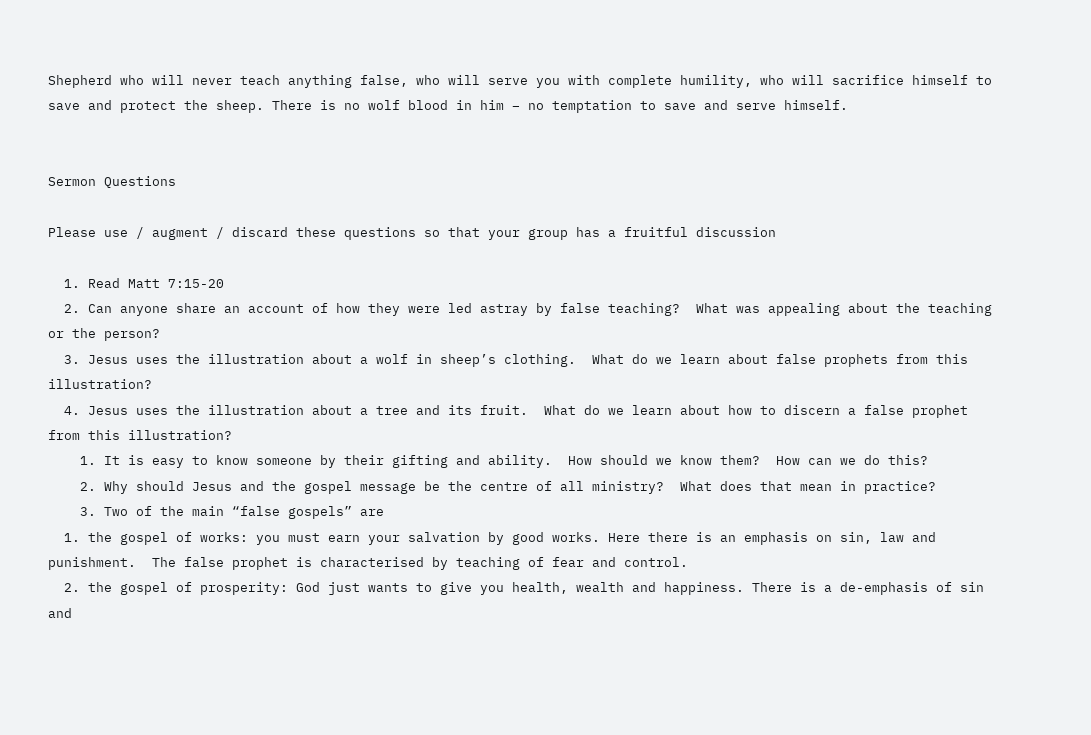Shepherd who will never teach anything false, who will serve you with complete humility, who will sacrifice himself to save and protect the sheep. There is no wolf blood in him – no temptation to save and serve himself.


Sermon Questions

Please use / augment / discard these questions so that your group has a fruitful discussion

  1. Read Matt 7:15-20
  2. Can anyone share an account of how they were led astray by false teaching?  What was appealing about the teaching or the person?
  3. Jesus uses the illustration about a wolf in sheep’s clothing.  What do we learn about false prophets from this illustration?
  4. Jesus uses the illustration about a tree and its fruit.  What do we learn about how to discern a false prophet from this illustration?
    1. It is easy to know someone by their gifting and ability.  How should we know them?  How can we do this?
    2. Why should Jesus and the gospel message be the centre of all ministry?  What does that mean in practice?
    3. Two of the main “false gospels” are
  1. the gospel of works: you must earn your salvation by good works. Here there is an emphasis on sin, law and punishment.  The false prophet is characterised by teaching of fear and control.
  2. the gospel of prosperity: God just wants to give you health, wealth and happiness. There is a de-emphasis of sin and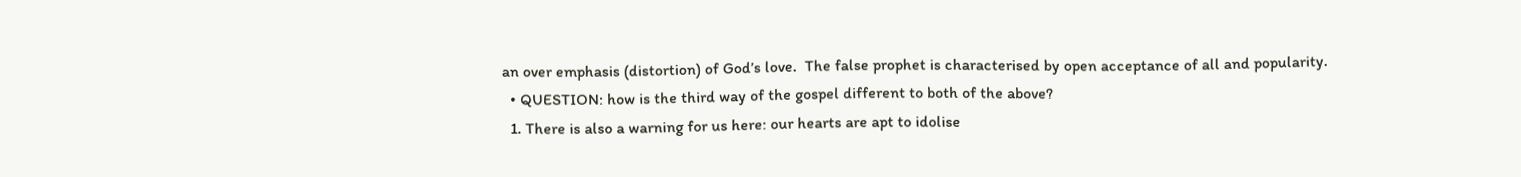an over emphasis (distortion) of God’s love.  The false prophet is characterised by open acceptance of all and popularity.
  • QUESTION: how is the third way of the gospel different to both of the above?
  1. There is also a warning for us here: our hearts are apt to idolise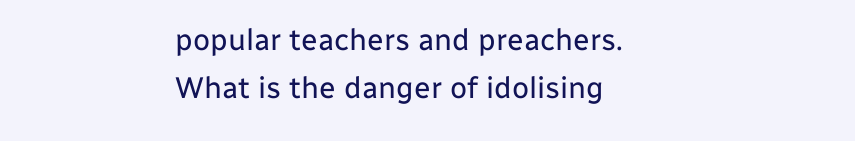popular teachers and preachers.  What is the danger of idolising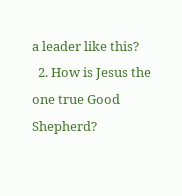a leader like this?
  2. How is Jesus the one true Good Shepherd?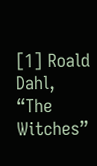[1] Roald Dahl, “The Witches”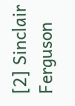[2] Sinclair Ferguson